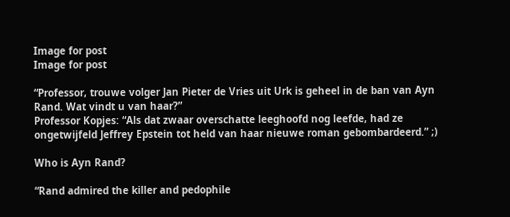Image for post
Image for post

“Professor, trouwe volger Jan Pieter de Vries uit Urk is geheel in de ban van Ayn Rand. Wat vindt u van haar?”
Professor Kopjes: “Als dat zwaar overschatte leeghoofd nog leefde, had ze ongetwijfeld Jeffrey Epstein tot held van haar nieuwe roman gebombardeerd.” ;)

Who is Ayn Rand?

“Rand admired the killer and pedophile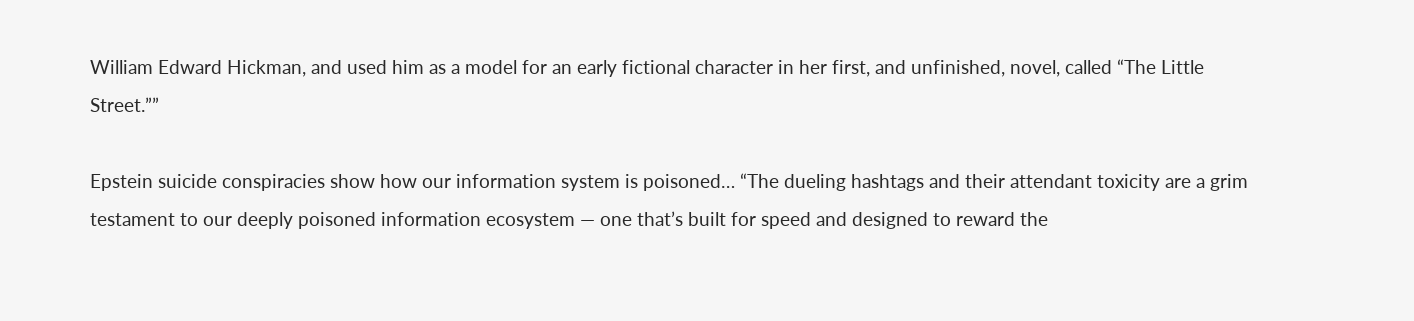William Edward Hickman, and used him as a model for an early fictional character in her first, and unfinished, novel, called “The Little Street.””

Epstein suicide conspiracies show how our information system is poisoned… “The dueling hashtags and their attendant toxicity are a grim testament to our deeply poisoned information ecosystem — one that’s built for speed and designed to reward the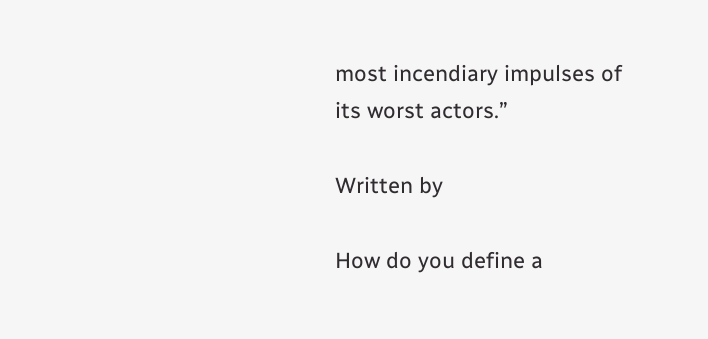most incendiary impulses of its worst actors.”

Written by

How do you define a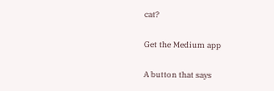cat?

Get the Medium app

A button that says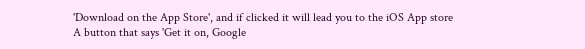'Download on the App Store', and if clicked it will lead you to the iOS App store
A button that says 'Get it on, Google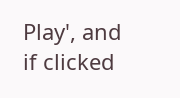Play', and if clicked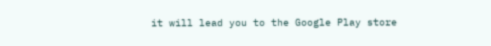it will lead you to the Google Play store